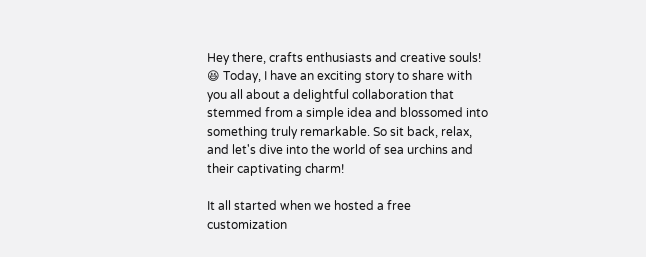Hey there, crafts enthusiasts and creative souls! 😆 Today, I have an exciting story to share with you all about a delightful collaboration that stemmed from a simple idea and blossomed into something truly remarkable. So sit back, relax, and let's dive into the world of sea urchins and their captivating charm!

It all started when we hosted a free customization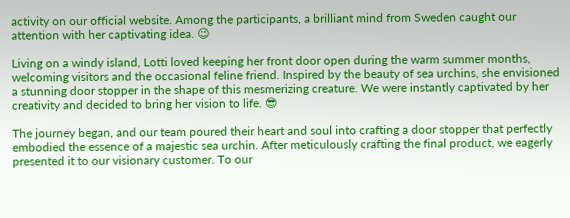activity on our official website. Among the participants, a brilliant mind from Sweden caught our attention with her captivating idea. 😉

Living on a windy island, Lotti loved keeping her front door open during the warm summer months, welcoming visitors and the occasional feline friend. Inspired by the beauty of sea urchins, she envisioned a stunning door stopper in the shape of this mesmerizing creature. We were instantly captivated by her creativity and decided to bring her vision to life. 😎

The journey began, and our team poured their heart and soul into crafting a door stopper that perfectly embodied the essence of a majestic sea urchin. After meticulously crafting the final product, we eagerly presented it to our visionary customer. To our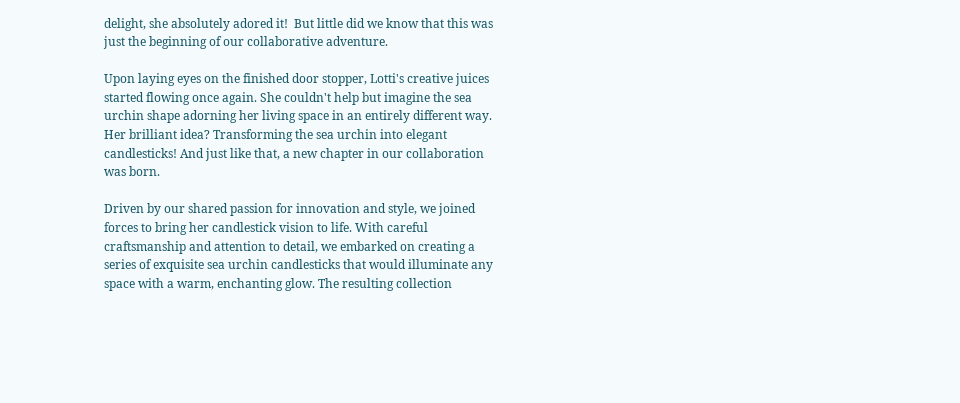delight, she absolutely adored it!  But little did we know that this was just the beginning of our collaborative adventure.

Upon laying eyes on the finished door stopper, Lotti's creative juices started flowing once again. She couldn't help but imagine the sea urchin shape adorning her living space in an entirely different way. Her brilliant idea? Transforming the sea urchin into elegant candlesticks! And just like that, a new chapter in our collaboration was born.

Driven by our shared passion for innovation and style, we joined forces to bring her candlestick vision to life. With careful craftsmanship and attention to detail, we embarked on creating a series of exquisite sea urchin candlesticks that would illuminate any space with a warm, enchanting glow. The resulting collection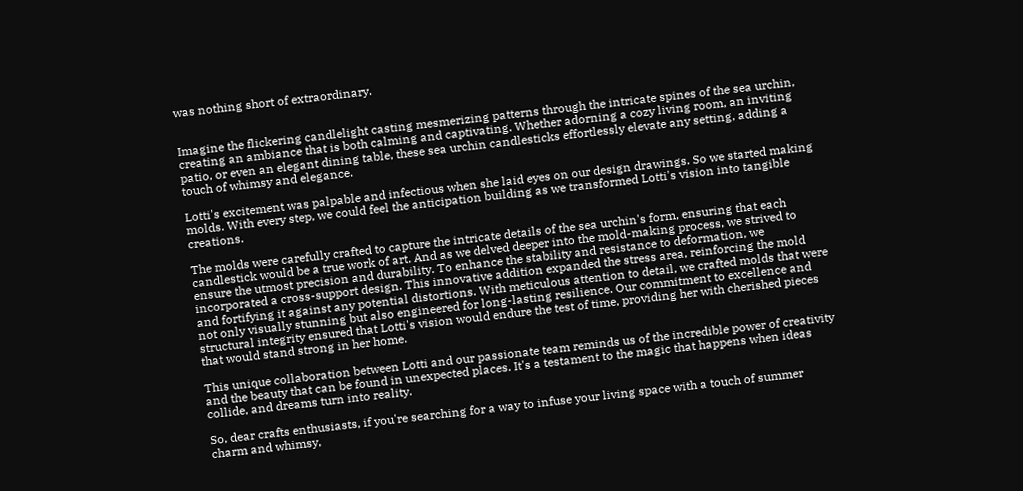was nothing short of extraordinary.


Imagine the flickering candlelight casting mesmerizing patterns through the intricate spines of the sea urchin, creating an ambiance that is both calming and captivating. Whether adorning a cozy living room, an inviting patio, or even an elegant dining table, these sea urchin candlesticks effortlessly elevate any setting, adding a touch of whimsy and elegance.

Lotti's excitement was palpable and infectious when she laid eyes on our design drawings. So we started making molds. With every step, we could feel the anticipation building as we transformed Lotti's vision into tangible creations.

The molds were carefully crafted to capture the intricate details of the sea urchin's form, ensuring that each candlestick would be a true work of art. And as we delved deeper into the mold-making process, we strived to ensure the utmost precision and durability. To enhance the stability and resistance to deformation, we incorporated a cross-support design. This innovative addition expanded the stress area, reinforcing the mold and fortifying it against any potential distortions. With meticulous attention to detail, we crafted molds that were not only visually stunning but also engineered for long-lasting resilience. Our commitment to excellence and structural integrity ensured that Lotti's vision would endure the test of time, providing her with cherished pieces that would stand strong in her home.

This unique collaboration between Lotti and our passionate team reminds us of the incredible power of creativity and the beauty that can be found in unexpected places. It's a testament to the magic that happens when ideas collide, and dreams turn into reality.

So, dear crafts enthusiasts, if you're searching for a way to infuse your living space with a touch of summer charm and whimsy,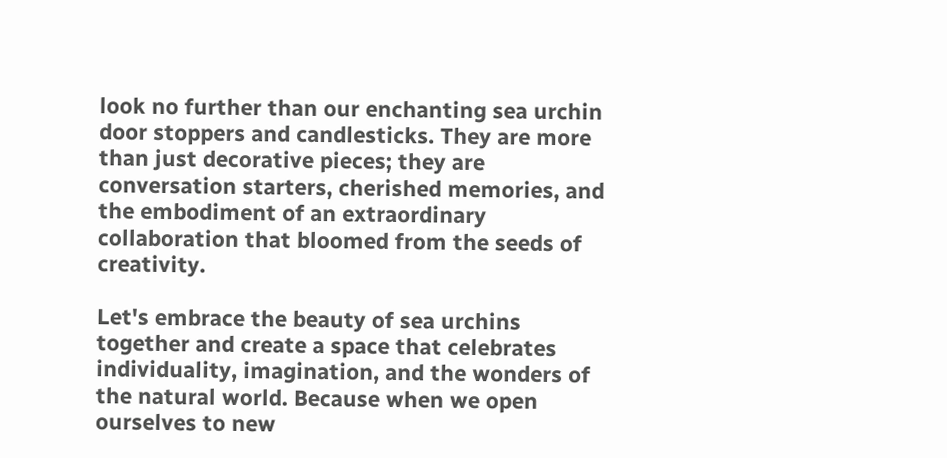look no further than our enchanting sea urchin door stoppers and candlesticks. They are more than just decorative pieces; they are conversation starters, cherished memories, and the embodiment of an extraordinary collaboration that bloomed from the seeds of creativity.

Let's embrace the beauty of sea urchins together and create a space that celebrates individuality, imagination, and the wonders of the natural world. Because when we open ourselves to new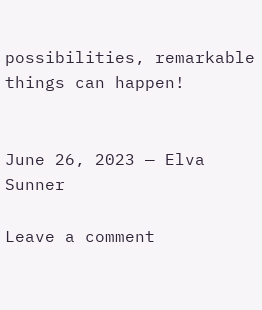possibilities, remarkable things can happen!


June 26, 2023 — Elva Sunner

Leave a comment